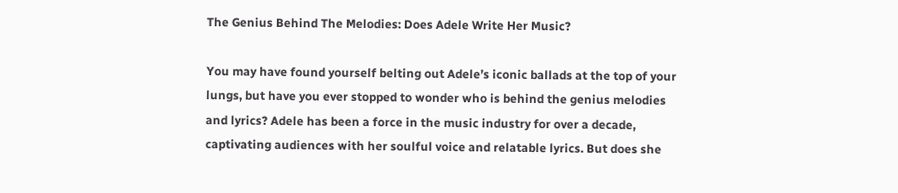The Genius Behind The Melodies: Does Adele Write Her Music?

You may have found yourself belting out Adele’s iconic ballads at the top of your lungs, but have you ever stopped to wonder who is behind the genius melodies and lyrics? Adele has been a force in the music industry for over a decade, captivating audiences with her soulful voice and relatable lyrics. But does she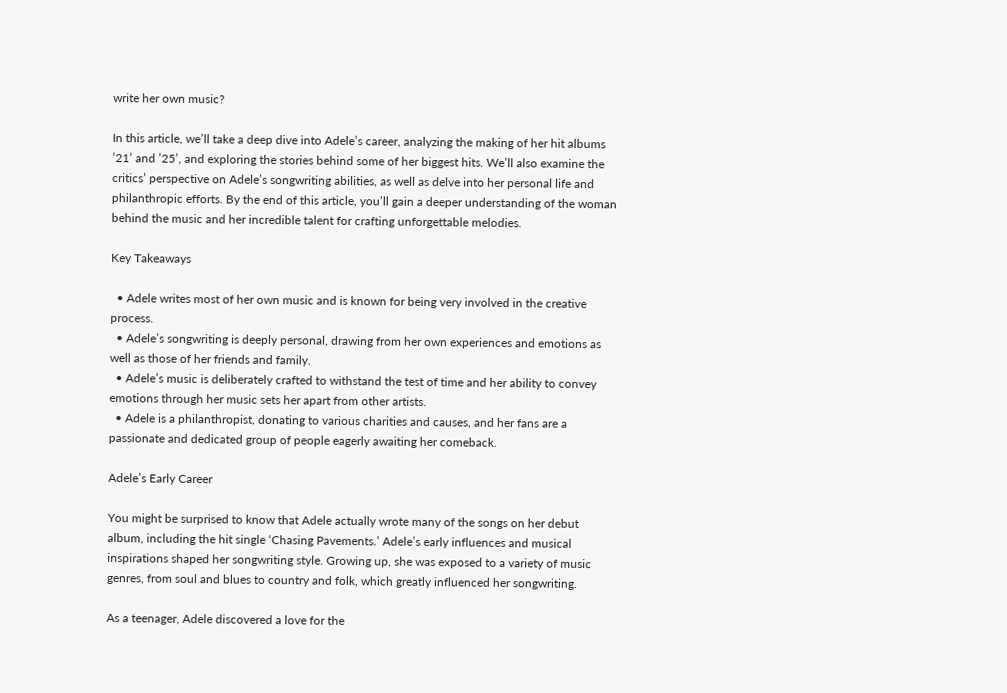write her own music?

In this article, we’ll take a deep dive into Adele’s career, analyzing the making of her hit albums ’21’ and ’25’, and exploring the stories behind some of her biggest hits. We’ll also examine the critics’ perspective on Adele’s songwriting abilities, as well as delve into her personal life and philanthropic efforts. By the end of this article, you’ll gain a deeper understanding of the woman behind the music and her incredible talent for crafting unforgettable melodies.

Key Takeaways

  • Adele writes most of her own music and is known for being very involved in the creative process.
  • Adele’s songwriting is deeply personal, drawing from her own experiences and emotions as well as those of her friends and family.
  • Adele’s music is deliberately crafted to withstand the test of time and her ability to convey emotions through her music sets her apart from other artists.
  • Adele is a philanthropist, donating to various charities and causes, and her fans are a passionate and dedicated group of people eagerly awaiting her comeback.

Adele’s Early Career

You might be surprised to know that Adele actually wrote many of the songs on her debut album, including the hit single ‘Chasing Pavements.’ Adele’s early influences and musical inspirations shaped her songwriting style. Growing up, she was exposed to a variety of music genres, from soul and blues to country and folk, which greatly influenced her songwriting.

As a teenager, Adele discovered a love for the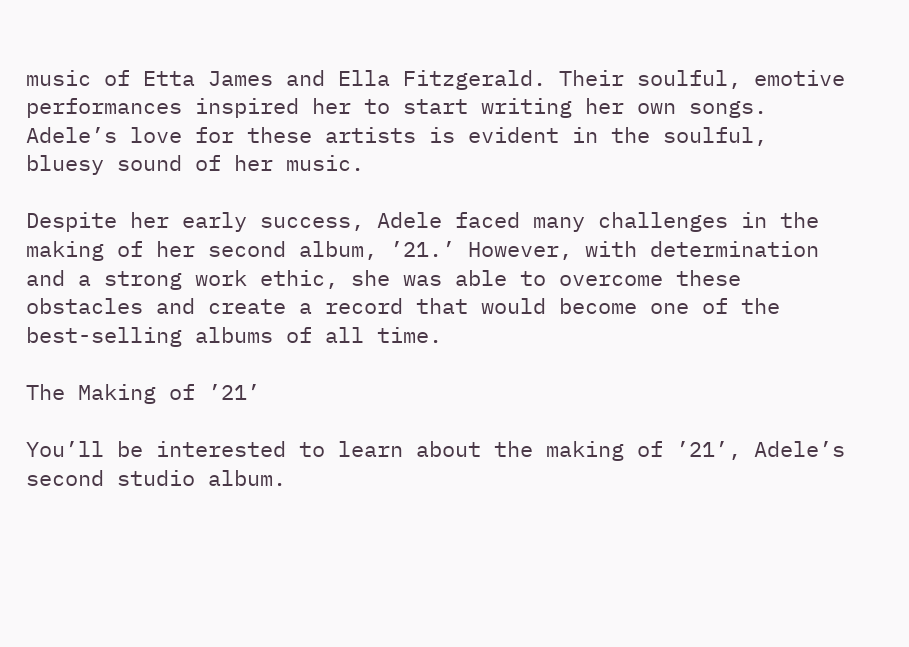music of Etta James and Ella Fitzgerald. Their soulful, emotive performances inspired her to start writing her own songs. Adele’s love for these artists is evident in the soulful, bluesy sound of her music.

Despite her early success, Adele faced many challenges in the making of her second album, ’21.’ However, with determination and a strong work ethic, she was able to overcome these obstacles and create a record that would become one of the best-selling albums of all time.

The Making of ’21’

You’ll be interested to learn about the making of ’21’, Adele’s second studio album.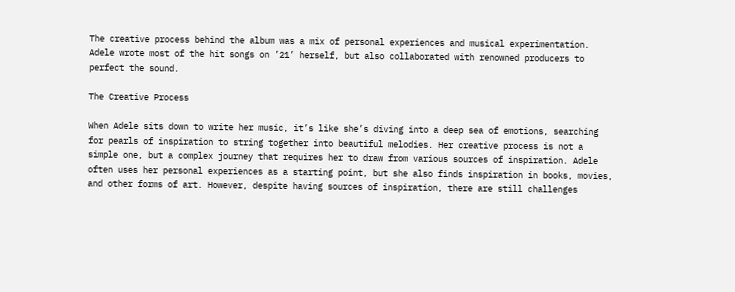The creative process behind the album was a mix of personal experiences and musical experimentation. Adele wrote most of the hit songs on ’21’ herself, but also collaborated with renowned producers to perfect the sound.

The Creative Process

When Adele sits down to write her music, it’s like she’s diving into a deep sea of emotions, searching for pearls of inspiration to string together into beautiful melodies. Her creative process is not a simple one, but a complex journey that requires her to draw from various sources of inspiration. Adele often uses her personal experiences as a starting point, but she also finds inspiration in books, movies, and other forms of art. However, despite having sources of inspiration, there are still challenges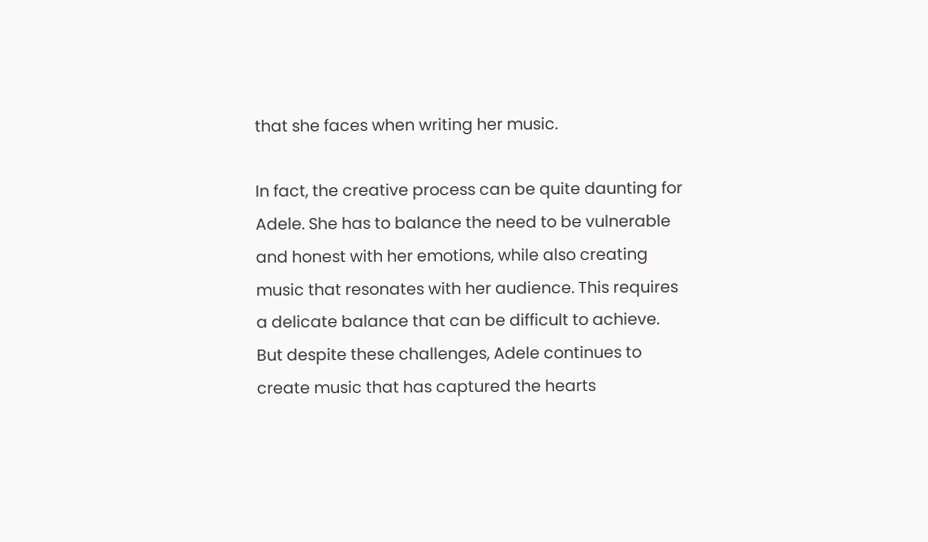that she faces when writing her music.

In fact, the creative process can be quite daunting for Adele. She has to balance the need to be vulnerable and honest with her emotions, while also creating music that resonates with her audience. This requires a delicate balance that can be difficult to achieve. But despite these challenges, Adele continues to create music that has captured the hearts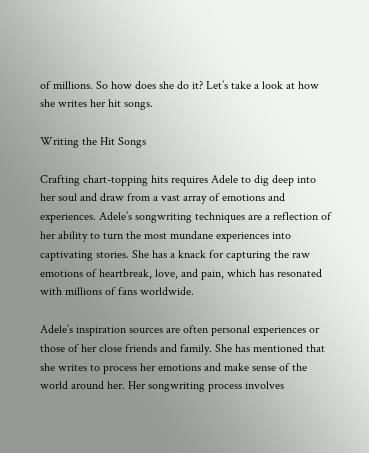of millions. So how does she do it? Let’s take a look at how she writes her hit songs.

Writing the Hit Songs

Crafting chart-topping hits requires Adele to dig deep into her soul and draw from a vast array of emotions and experiences. Adele’s songwriting techniques are a reflection of her ability to turn the most mundane experiences into captivating stories. She has a knack for capturing the raw emotions of heartbreak, love, and pain, which has resonated with millions of fans worldwide.

Adele’s inspiration sources are often personal experiences or those of her close friends and family. She has mentioned that she writes to process her emotions and make sense of the world around her. Her songwriting process involves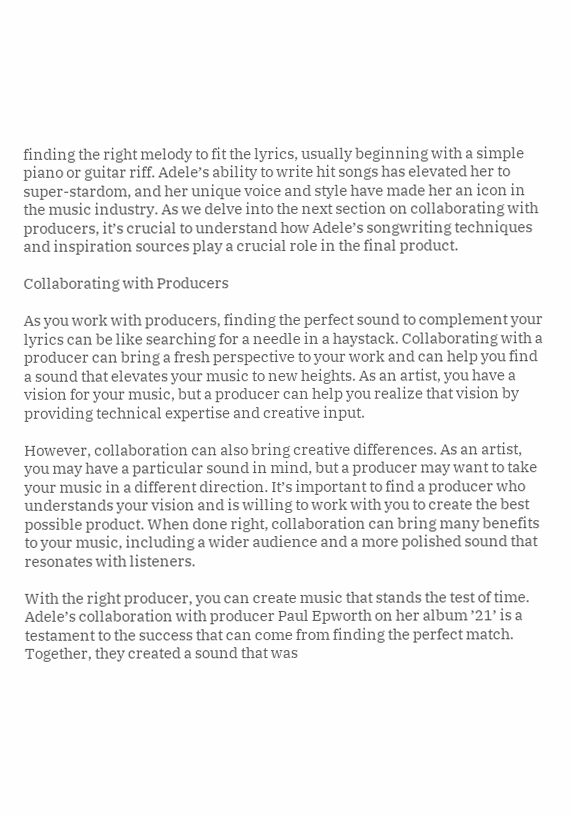finding the right melody to fit the lyrics, usually beginning with a simple piano or guitar riff. Adele’s ability to write hit songs has elevated her to super-stardom, and her unique voice and style have made her an icon in the music industry. As we delve into the next section on collaborating with producers, it’s crucial to understand how Adele’s songwriting techniques and inspiration sources play a crucial role in the final product.

Collaborating with Producers

As you work with producers, finding the perfect sound to complement your lyrics can be like searching for a needle in a haystack. Collaborating with a producer can bring a fresh perspective to your work and can help you find a sound that elevates your music to new heights. As an artist, you have a vision for your music, but a producer can help you realize that vision by providing technical expertise and creative input.

However, collaboration can also bring creative differences. As an artist, you may have a particular sound in mind, but a producer may want to take your music in a different direction. It’s important to find a producer who understands your vision and is willing to work with you to create the best possible product. When done right, collaboration can bring many benefits to your music, including a wider audience and a more polished sound that resonates with listeners.

With the right producer, you can create music that stands the test of time. Adele’s collaboration with producer Paul Epworth on her album ’21’ is a testament to the success that can come from finding the perfect match. Together, they created a sound that was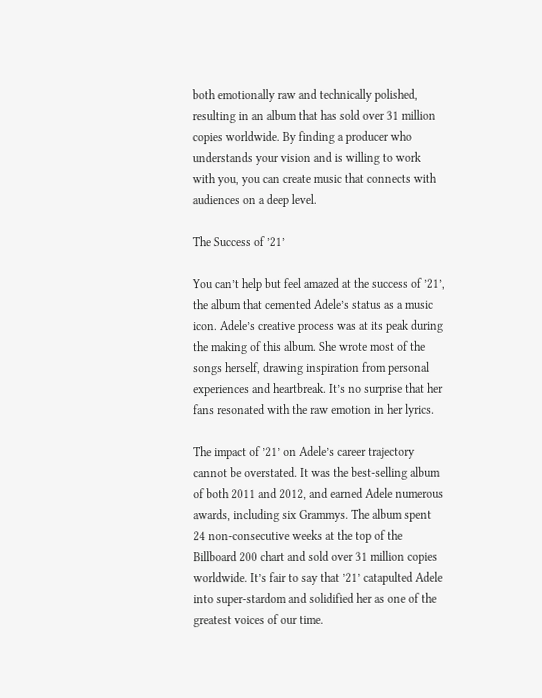both emotionally raw and technically polished, resulting in an album that has sold over 31 million copies worldwide. By finding a producer who understands your vision and is willing to work with you, you can create music that connects with audiences on a deep level.

The Success of ’21’

You can’t help but feel amazed at the success of ’21’, the album that cemented Adele’s status as a music icon. Adele’s creative process was at its peak during the making of this album. She wrote most of the songs herself, drawing inspiration from personal experiences and heartbreak. It’s no surprise that her fans resonated with the raw emotion in her lyrics.

The impact of ’21’ on Adele’s career trajectory cannot be overstated. It was the best-selling album of both 2011 and 2012, and earned Adele numerous awards, including six Grammys. The album spent 24 non-consecutive weeks at the top of the Billboard 200 chart and sold over 31 million copies worldwide. It’s fair to say that ’21’ catapulted Adele into super-stardom and solidified her as one of the greatest voices of our time.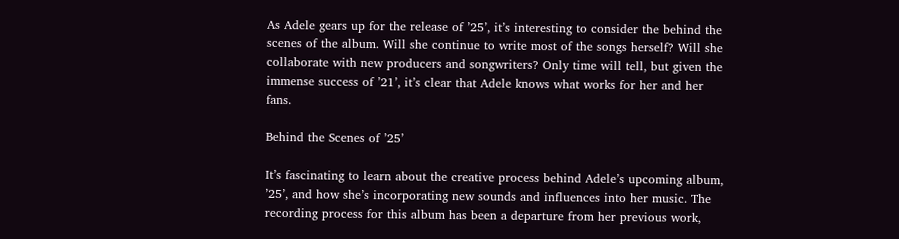As Adele gears up for the release of ’25’, it’s interesting to consider the behind the scenes of the album. Will she continue to write most of the songs herself? Will she collaborate with new producers and songwriters? Only time will tell, but given the immense success of ’21’, it’s clear that Adele knows what works for her and her fans.

Behind the Scenes of ’25’

It’s fascinating to learn about the creative process behind Adele’s upcoming album, ’25’, and how she’s incorporating new sounds and influences into her music. The recording process for this album has been a departure from her previous work,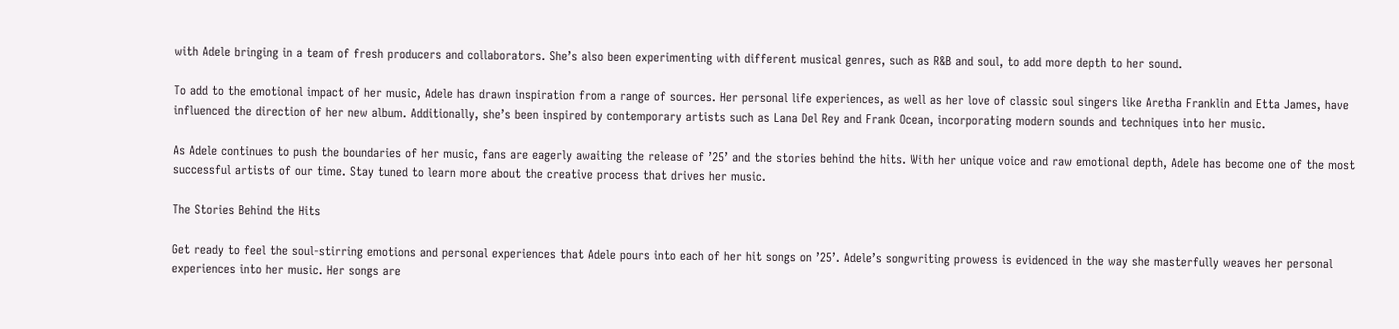with Adele bringing in a team of fresh producers and collaborators. She’s also been experimenting with different musical genres, such as R&B and soul, to add more depth to her sound.

To add to the emotional impact of her music, Adele has drawn inspiration from a range of sources. Her personal life experiences, as well as her love of classic soul singers like Aretha Franklin and Etta James, have influenced the direction of her new album. Additionally, she’s been inspired by contemporary artists such as Lana Del Rey and Frank Ocean, incorporating modern sounds and techniques into her music.

As Adele continues to push the boundaries of her music, fans are eagerly awaiting the release of ’25’ and the stories behind the hits. With her unique voice and raw emotional depth, Adele has become one of the most successful artists of our time. Stay tuned to learn more about the creative process that drives her music.

The Stories Behind the Hits

Get ready to feel the soul-stirring emotions and personal experiences that Adele pours into each of her hit songs on ’25’. Adele’s songwriting prowess is evidenced in the way she masterfully weaves her personal experiences into her music. Her songs are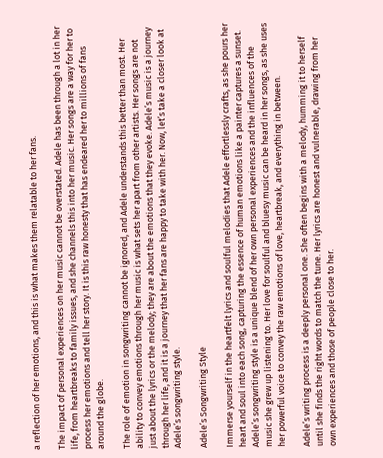a reflection of her emotions, and this is what makes them relatable to her fans.

The impact of personal experiences on her music cannot be overstated. Adele has been through a lot in her life, from heartbreaks to family issues, and she channels this into her music. Her songs are a way for her to process her emotions and tell her story. It is this raw honesty that has endeared her to millions of fans around the globe.

The role of emotion in songwriting cannot be ignored, and Adele understands this better than most. Her ability to convey emotions through her music is what sets her apart from other artists. Her songs are not just about the lyrics or the melody; they are about the emotions that they evoke. Adele’s music is a journey through her life, and it is a journey that her fans are happy to take with her. Now, let’s take a closer look at Adele’s songwriting style.

Adele’s Songwriting Style

Immerse yourself in the heartfelt lyrics and soulful melodies that Adele effortlessly crafts, as she pours her heart and soul into each song, capturing the essence of human emotions like a painter captures a sunset. Adele’s songwriting style is a unique blend of her own personal experiences and the influences of the music she grew up listening to. Her love for soulful and bluesy music can be heard in her songs, as she uses her powerful voice to convey the raw emotions of love, heartbreak, and everything in between.

Adele’s writing process is a deeply personal one. She often begins with a melody, humming it to herself until she finds the right words to match the tune. Her lyrics are honest and vulnerable, drawing from her own experiences and those of people close to her.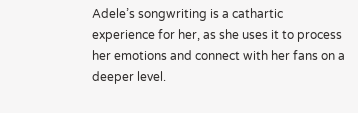Adele’s songwriting is a cathartic experience for her, as she uses it to process her emotions and connect with her fans on a deeper level.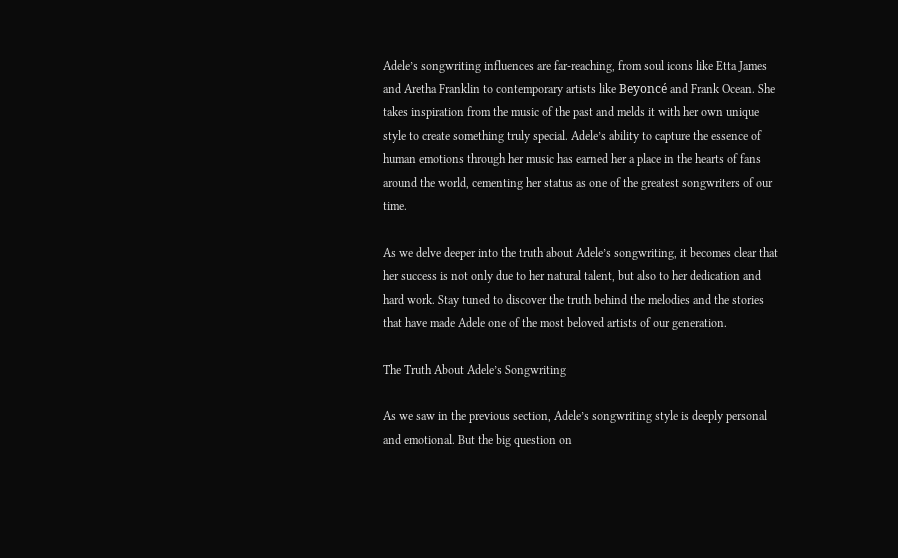Adele’s songwriting influences are far-reaching, from soul icons like Etta James and Aretha Franklin to contemporary artists like Beyoncé and Frank Ocean. She takes inspiration from the music of the past and melds it with her own unique style to create something truly special. Adele’s ability to capture the essence of human emotions through her music has earned her a place in the hearts of fans around the world, cementing her status as one of the greatest songwriters of our time.

As we delve deeper into the truth about Adele’s songwriting, it becomes clear that her success is not only due to her natural talent, but also to her dedication and hard work. Stay tuned to discover the truth behind the melodies and the stories that have made Adele one of the most beloved artists of our generation.

The Truth About Adele’s Songwriting

As we saw in the previous section, Adele’s songwriting style is deeply personal and emotional. But the big question on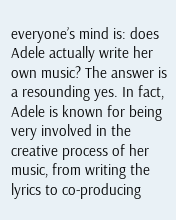everyone’s mind is: does Adele actually write her own music? The answer is a resounding yes. In fact, Adele is known for being very involved in the creative process of her music, from writing the lyrics to co-producing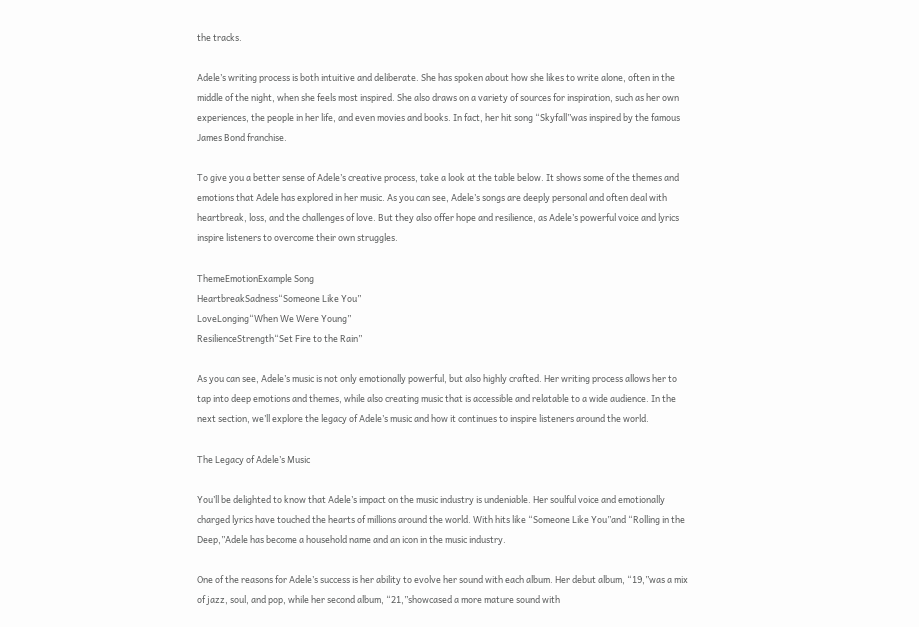the tracks.

Adele’s writing process is both intuitive and deliberate. She has spoken about how she likes to write alone, often in the middle of the night, when she feels most inspired. She also draws on a variety of sources for inspiration, such as her own experiences, the people in her life, and even movies and books. In fact, her hit song “Skyfall”was inspired by the famous James Bond franchise.

To give you a better sense of Adele’s creative process, take a look at the table below. It shows some of the themes and emotions that Adele has explored in her music. As you can see, Adele’s songs are deeply personal and often deal with heartbreak, loss, and the challenges of love. But they also offer hope and resilience, as Adele’s powerful voice and lyrics inspire listeners to overcome their own struggles.

ThemeEmotionExample Song
HeartbreakSadness“Someone Like You”
LoveLonging“When We Were Young”
ResilienceStrength“Set Fire to the Rain”

As you can see, Adele’s music is not only emotionally powerful, but also highly crafted. Her writing process allows her to tap into deep emotions and themes, while also creating music that is accessible and relatable to a wide audience. In the next section, we’ll explore the legacy of Adele’s music and how it continues to inspire listeners around the world.

The Legacy of Adele’s Music

You’ll be delighted to know that Adele’s impact on the music industry is undeniable. Her soulful voice and emotionally charged lyrics have touched the hearts of millions around the world. With hits like “Someone Like You”and “Rolling in the Deep,”Adele has become a household name and an icon in the music industry.

One of the reasons for Adele’s success is her ability to evolve her sound with each album. Her debut album, “19,”was a mix of jazz, soul, and pop, while her second album, “21,”showcased a more mature sound with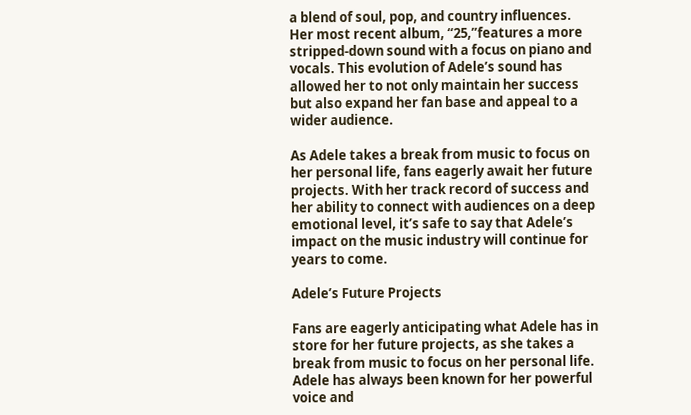a blend of soul, pop, and country influences. Her most recent album, “25,”features a more stripped-down sound with a focus on piano and vocals. This evolution of Adele’s sound has allowed her to not only maintain her success but also expand her fan base and appeal to a wider audience.

As Adele takes a break from music to focus on her personal life, fans eagerly await her future projects. With her track record of success and her ability to connect with audiences on a deep emotional level, it’s safe to say that Adele’s impact on the music industry will continue for years to come.

Adele’s Future Projects

Fans are eagerly anticipating what Adele has in store for her future projects, as she takes a break from music to focus on her personal life. Adele has always been known for her powerful voice and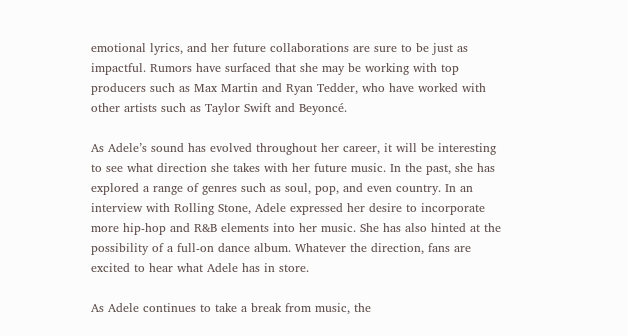emotional lyrics, and her future collaborations are sure to be just as impactful. Rumors have surfaced that she may be working with top producers such as Max Martin and Ryan Tedder, who have worked with other artists such as Taylor Swift and Beyoncé.

As Adele’s sound has evolved throughout her career, it will be interesting to see what direction she takes with her future music. In the past, she has explored a range of genres such as soul, pop, and even country. In an interview with Rolling Stone, Adele expressed her desire to incorporate more hip-hop and R&B elements into her music. She has also hinted at the possibility of a full-on dance album. Whatever the direction, fans are excited to hear what Adele has in store.

As Adele continues to take a break from music, the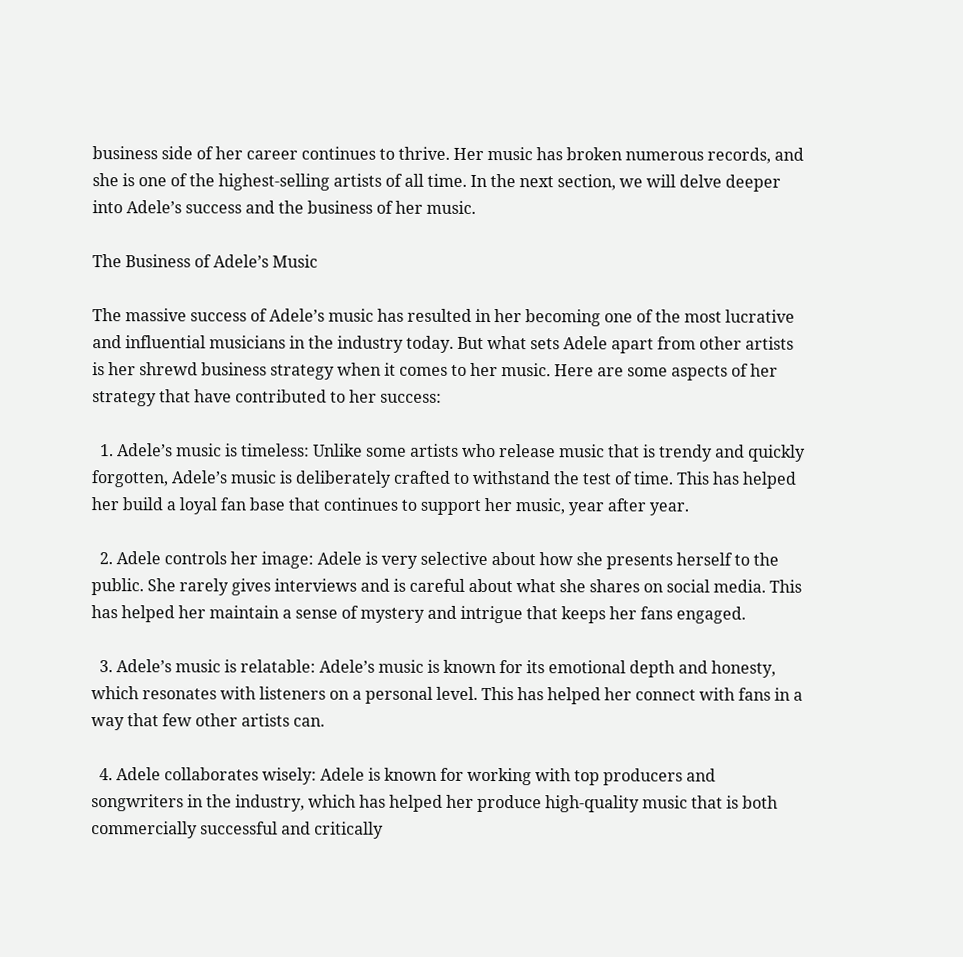business side of her career continues to thrive. Her music has broken numerous records, and she is one of the highest-selling artists of all time. In the next section, we will delve deeper into Adele’s success and the business of her music.

The Business of Adele’s Music

The massive success of Adele’s music has resulted in her becoming one of the most lucrative and influential musicians in the industry today. But what sets Adele apart from other artists is her shrewd business strategy when it comes to her music. Here are some aspects of her strategy that have contributed to her success:

  1. Adele’s music is timeless: Unlike some artists who release music that is trendy and quickly forgotten, Adele’s music is deliberately crafted to withstand the test of time. This has helped her build a loyal fan base that continues to support her music, year after year.

  2. Adele controls her image: Adele is very selective about how she presents herself to the public. She rarely gives interviews and is careful about what she shares on social media. This has helped her maintain a sense of mystery and intrigue that keeps her fans engaged.

  3. Adele’s music is relatable: Adele’s music is known for its emotional depth and honesty, which resonates with listeners on a personal level. This has helped her connect with fans in a way that few other artists can.

  4. Adele collaborates wisely: Adele is known for working with top producers and songwriters in the industry, which has helped her produce high-quality music that is both commercially successful and critically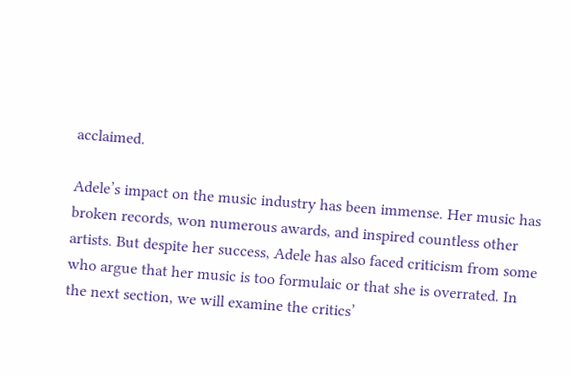acclaimed.

Adele’s impact on the music industry has been immense. Her music has broken records, won numerous awards, and inspired countless other artists. But despite her success, Adele has also faced criticism from some who argue that her music is too formulaic or that she is overrated. In the next section, we will examine the critics’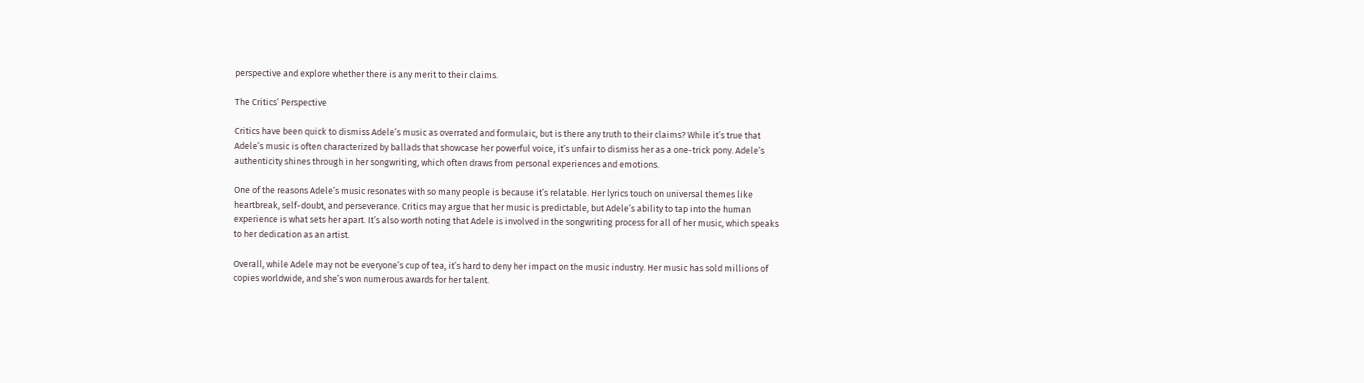perspective and explore whether there is any merit to their claims.

The Critics’ Perspective

Critics have been quick to dismiss Adele’s music as overrated and formulaic, but is there any truth to their claims? While it’s true that Adele’s music is often characterized by ballads that showcase her powerful voice, it’s unfair to dismiss her as a one-trick pony. Adele’s authenticity shines through in her songwriting, which often draws from personal experiences and emotions.

One of the reasons Adele’s music resonates with so many people is because it’s relatable. Her lyrics touch on universal themes like heartbreak, self-doubt, and perseverance. Critics may argue that her music is predictable, but Adele’s ability to tap into the human experience is what sets her apart. It’s also worth noting that Adele is involved in the songwriting process for all of her music, which speaks to her dedication as an artist.

Overall, while Adele may not be everyone’s cup of tea, it’s hard to deny her impact on the music industry. Her music has sold millions of copies worldwide, and she’s won numerous awards for her talent.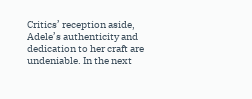Critics’ reception aside, Adele’s authenticity and dedication to her craft are undeniable. In the next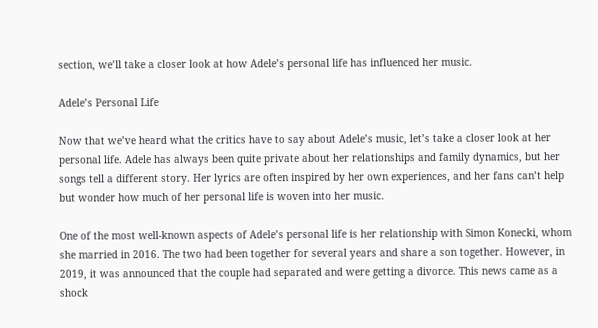section, we’ll take a closer look at how Adele’s personal life has influenced her music.

Adele’s Personal Life

Now that we’ve heard what the critics have to say about Adele’s music, let’s take a closer look at her personal life. Adele has always been quite private about her relationships and family dynamics, but her songs tell a different story. Her lyrics are often inspired by her own experiences, and her fans can’t help but wonder how much of her personal life is woven into her music.

One of the most well-known aspects of Adele’s personal life is her relationship with Simon Konecki, whom she married in 2016. The two had been together for several years and share a son together. However, in 2019, it was announced that the couple had separated and were getting a divorce. This news came as a shock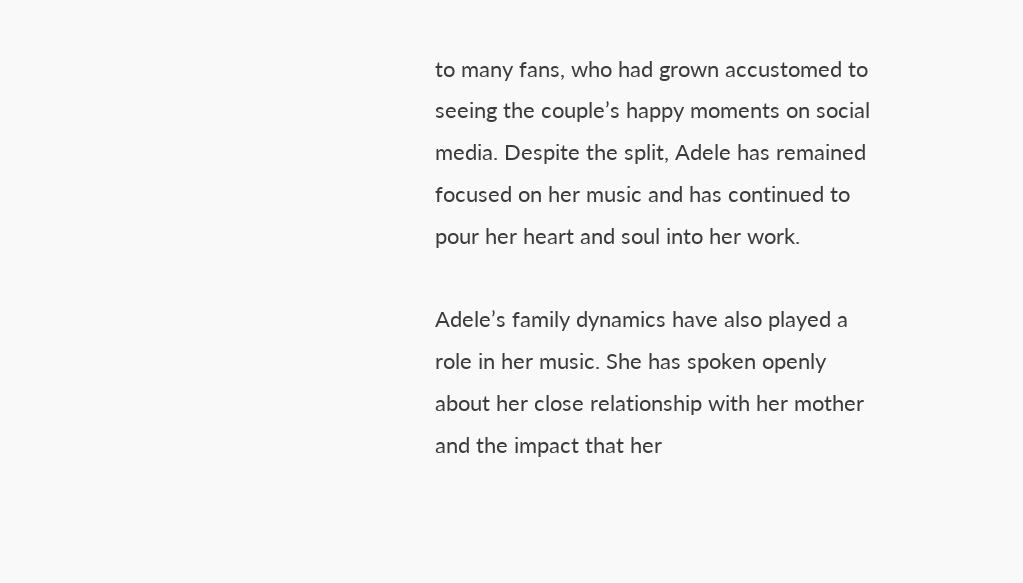to many fans, who had grown accustomed to seeing the couple’s happy moments on social media. Despite the split, Adele has remained focused on her music and has continued to pour her heart and soul into her work.

Adele’s family dynamics have also played a role in her music. She has spoken openly about her close relationship with her mother and the impact that her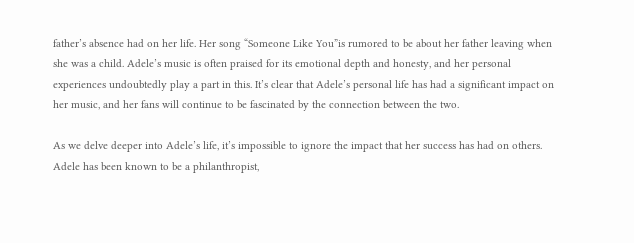father’s absence had on her life. Her song “Someone Like You”is rumored to be about her father leaving when she was a child. Adele’s music is often praised for its emotional depth and honesty, and her personal experiences undoubtedly play a part in this. It’s clear that Adele’s personal life has had a significant impact on her music, and her fans will continue to be fascinated by the connection between the two.

As we delve deeper into Adele’s life, it’s impossible to ignore the impact that her success has had on others. Adele has been known to be a philanthropist,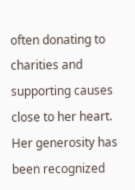often donating to charities and supporting causes close to her heart. Her generosity has been recognized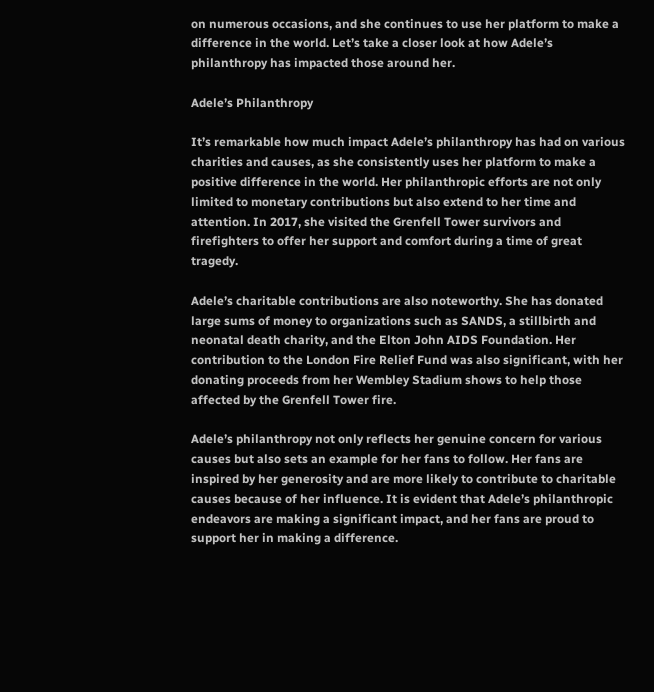on numerous occasions, and she continues to use her platform to make a difference in the world. Let’s take a closer look at how Adele’s philanthropy has impacted those around her.

Adele’s Philanthropy

It’s remarkable how much impact Adele’s philanthropy has had on various charities and causes, as she consistently uses her platform to make a positive difference in the world. Her philanthropic efforts are not only limited to monetary contributions but also extend to her time and attention. In 2017, she visited the Grenfell Tower survivors and firefighters to offer her support and comfort during a time of great tragedy.

Adele’s charitable contributions are also noteworthy. She has donated large sums of money to organizations such as SANDS, a stillbirth and neonatal death charity, and the Elton John AIDS Foundation. Her contribution to the London Fire Relief Fund was also significant, with her donating proceeds from her Wembley Stadium shows to help those affected by the Grenfell Tower fire.

Adele’s philanthropy not only reflects her genuine concern for various causes but also sets an example for her fans to follow. Her fans are inspired by her generosity and are more likely to contribute to charitable causes because of her influence. It is evident that Adele’s philanthropic endeavors are making a significant impact, and her fans are proud to support her in making a difference.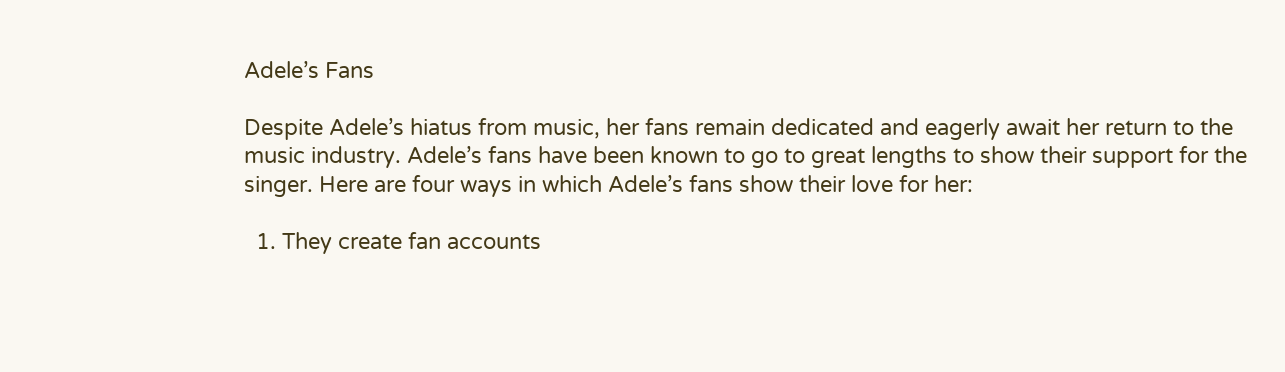Adele’s Fans

Despite Adele’s hiatus from music, her fans remain dedicated and eagerly await her return to the music industry. Adele’s fans have been known to go to great lengths to show their support for the singer. Here are four ways in which Adele’s fans show their love for her:

  1. They create fan accounts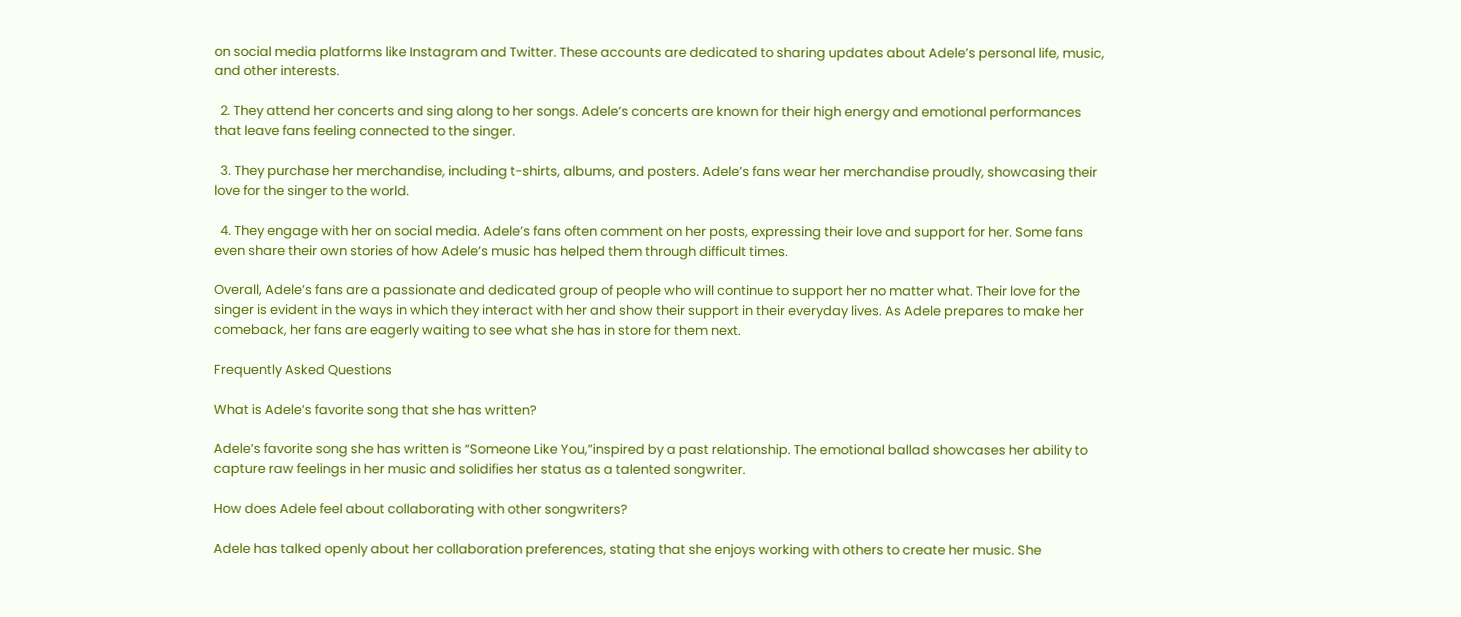on social media platforms like Instagram and Twitter. These accounts are dedicated to sharing updates about Adele’s personal life, music, and other interests.

  2. They attend her concerts and sing along to her songs. Adele’s concerts are known for their high energy and emotional performances that leave fans feeling connected to the singer.

  3. They purchase her merchandise, including t-shirts, albums, and posters. Adele’s fans wear her merchandise proudly, showcasing their love for the singer to the world.

  4. They engage with her on social media. Adele’s fans often comment on her posts, expressing their love and support for her. Some fans even share their own stories of how Adele’s music has helped them through difficult times.

Overall, Adele’s fans are a passionate and dedicated group of people who will continue to support her no matter what. Their love for the singer is evident in the ways in which they interact with her and show their support in their everyday lives. As Adele prepares to make her comeback, her fans are eagerly waiting to see what she has in store for them next.

Frequently Asked Questions

What is Adele’s favorite song that she has written?

Adele’s favorite song she has written is “Someone Like You,”inspired by a past relationship. The emotional ballad showcases her ability to capture raw feelings in her music and solidifies her status as a talented songwriter.

How does Adele feel about collaborating with other songwriters?

Adele has talked openly about her collaboration preferences, stating that she enjoys working with others to create her music. She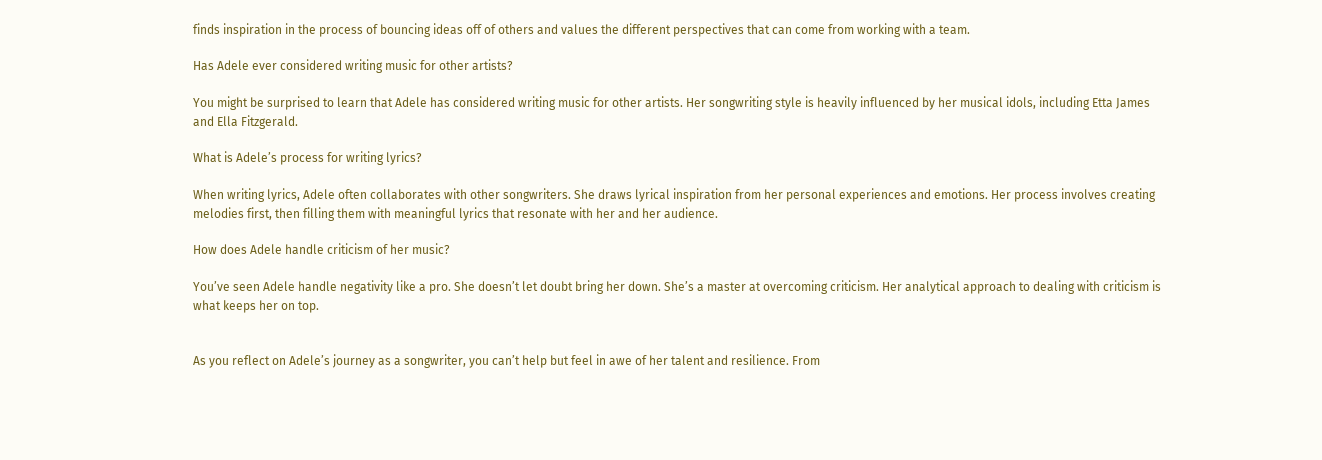finds inspiration in the process of bouncing ideas off of others and values the different perspectives that can come from working with a team.

Has Adele ever considered writing music for other artists?

You might be surprised to learn that Adele has considered writing music for other artists. Her songwriting style is heavily influenced by her musical idols, including Etta James and Ella Fitzgerald.

What is Adele’s process for writing lyrics?

When writing lyrics, Adele often collaborates with other songwriters. She draws lyrical inspiration from her personal experiences and emotions. Her process involves creating melodies first, then filling them with meaningful lyrics that resonate with her and her audience.

How does Adele handle criticism of her music?

You’ve seen Adele handle negativity like a pro. She doesn’t let doubt bring her down. She’s a master at overcoming criticism. Her analytical approach to dealing with criticism is what keeps her on top.


As you reflect on Adele’s journey as a songwriter, you can’t help but feel in awe of her talent and resilience. From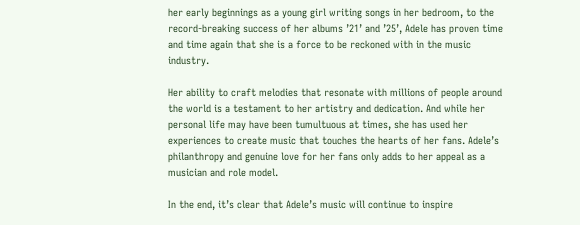her early beginnings as a young girl writing songs in her bedroom, to the record-breaking success of her albums ’21’ and ’25’, Adele has proven time and time again that she is a force to be reckoned with in the music industry.

Her ability to craft melodies that resonate with millions of people around the world is a testament to her artistry and dedication. And while her personal life may have been tumultuous at times, she has used her experiences to create music that touches the hearts of her fans. Adele’s philanthropy and genuine love for her fans only adds to her appeal as a musician and role model.

In the end, it’s clear that Adele’s music will continue to inspire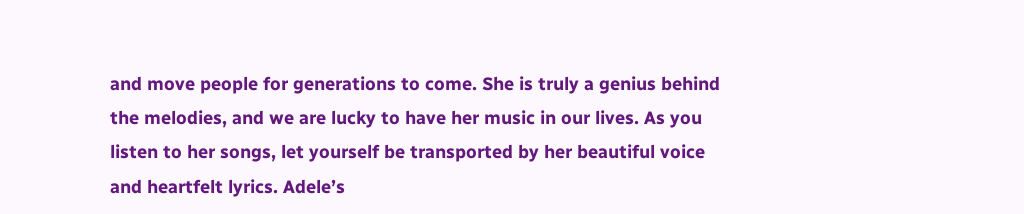and move people for generations to come. She is truly a genius behind the melodies, and we are lucky to have her music in our lives. As you listen to her songs, let yourself be transported by her beautiful voice and heartfelt lyrics. Adele’s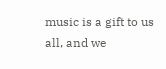music is a gift to us all, and we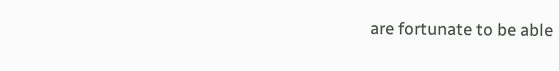are fortunate to be able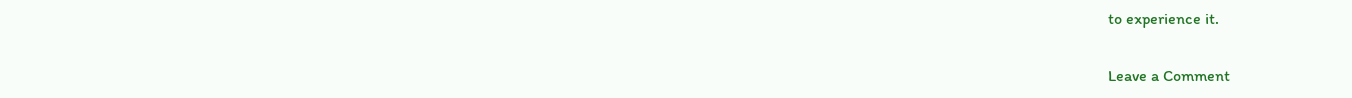to experience it.

Leave a Comment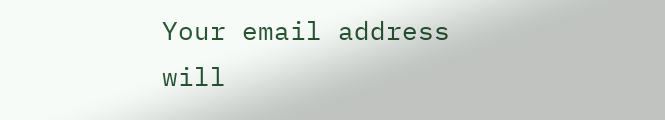Your email address will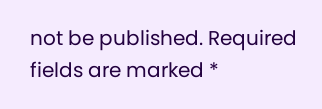not be published. Required fields are marked *